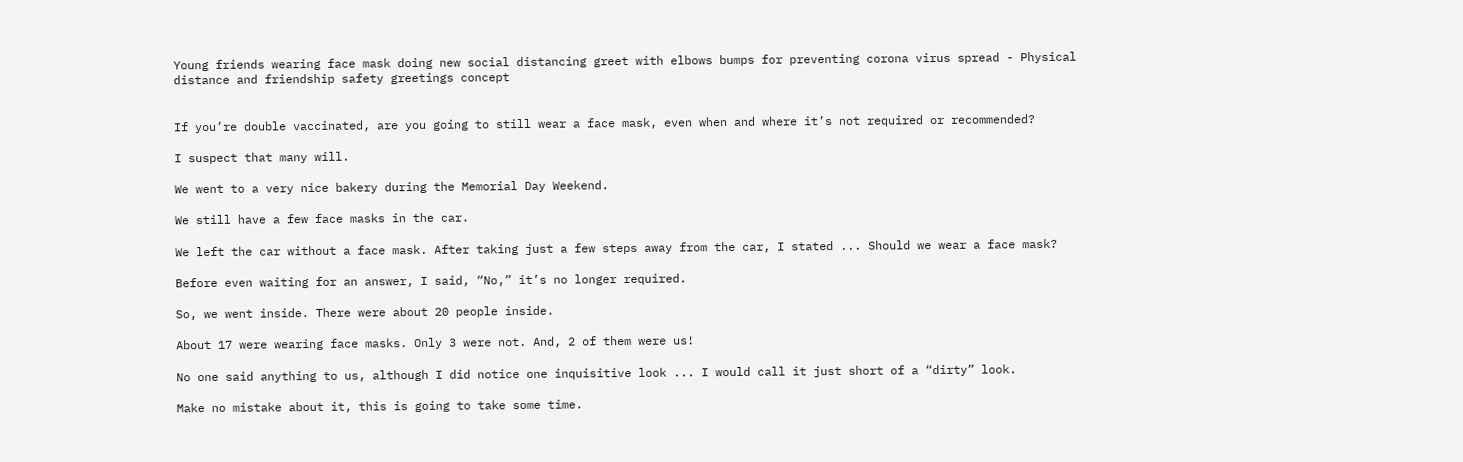Young friends wearing face mask doing new social distancing greet with elbows bumps for preventing corona virus spread - Physical distance and friendship safety greetings concept


If you’re double vaccinated, are you going to still wear a face mask, even when and where it’s not required or recommended?

I suspect that many will.

We went to a very nice bakery during the Memorial Day Weekend.

We still have a few face masks in the car.

We left the car without a face mask. After taking just a few steps away from the car, I stated ... Should we wear a face mask?

Before even waiting for an answer, I said, “No,” it’s no longer required.

So, we went inside. There were about 20 people inside.

About 17 were wearing face masks. Only 3 were not. And, 2 of them were us!

No one said anything to us, although I did notice one inquisitive look ... I would call it just short of a “dirty” look.

Make no mistake about it, this is going to take some time.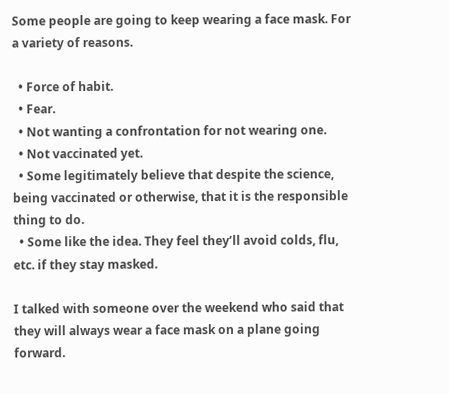Some people are going to keep wearing a face mask. For a variety of reasons.

  • Force of habit.
  • Fear.
  • Not wanting a confrontation for not wearing one.
  • Not vaccinated yet.
  • Some legitimately believe that despite the science, being vaccinated or otherwise, that it is the responsible thing to do.
  • Some like the idea. They feel they’ll avoid colds, flu, etc. if they stay masked.

I talked with someone over the weekend who said that they will always wear a face mask on a plane going forward.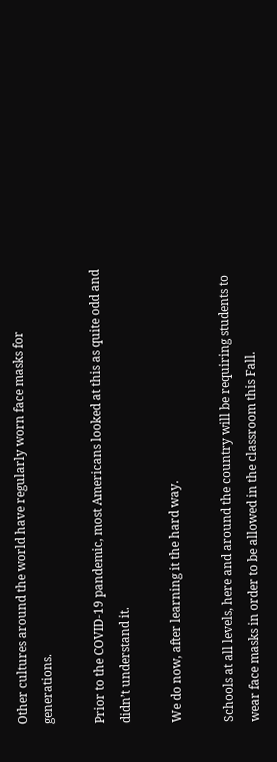Other cultures around the world have regularly worn face masks for generations.

Prior to the COVID-19 pandemic, most Americans looked at this as quite odd and didn’t understand it.

We do now, after learning it the hard way.

Schools at all levels, here and around the country will be requiring students to wear face masks in order to be allowed in the classroom this Fall.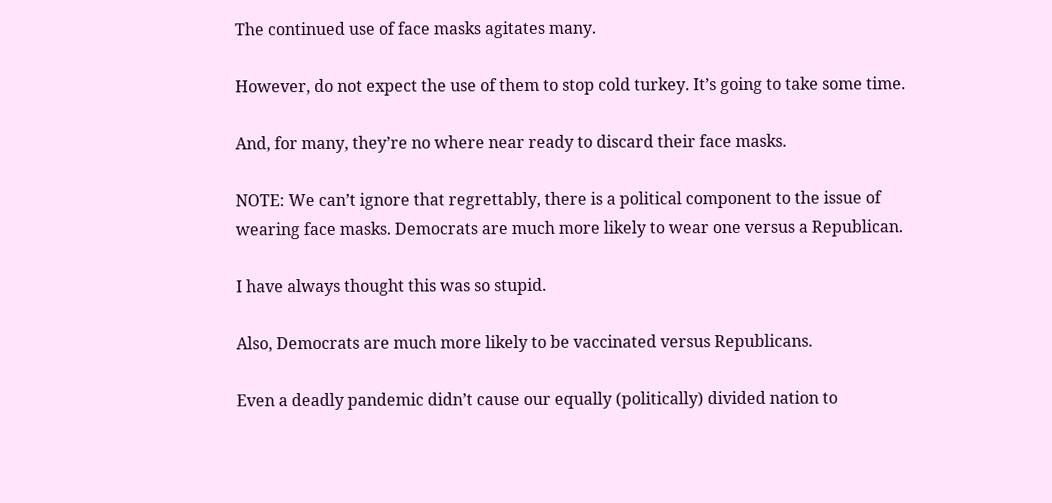The continued use of face masks agitates many.

However, do not expect the use of them to stop cold turkey. It’s going to take some time.

And, for many, they’re no where near ready to discard their face masks.

NOTE: We can’t ignore that regrettably, there is a political component to the issue of wearing face masks. Democrats are much more likely to wear one versus a Republican.

I have always thought this was so stupid.

Also, Democrats are much more likely to be vaccinated versus Republicans.

Even a deadly pandemic didn’t cause our equally (politically) divided nation to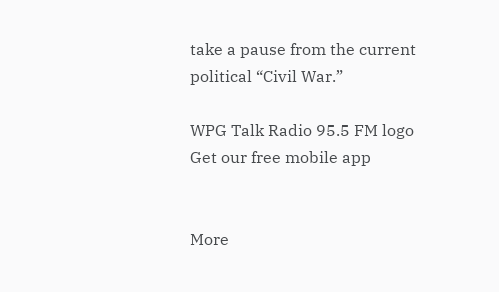take a pause from the current political “Civil War.”

WPG Talk Radio 95.5 FM logo
Get our free mobile app


More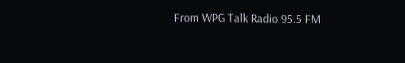From WPG Talk Radio 95.5 FM